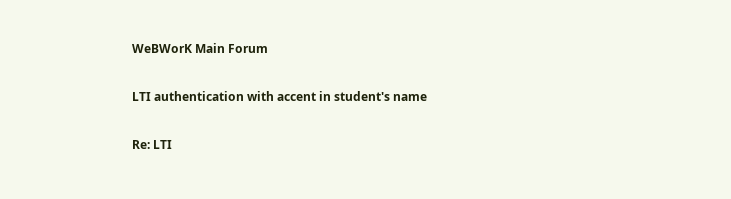WeBWorK Main Forum

LTI authentication with accent in student's name

Re: LTI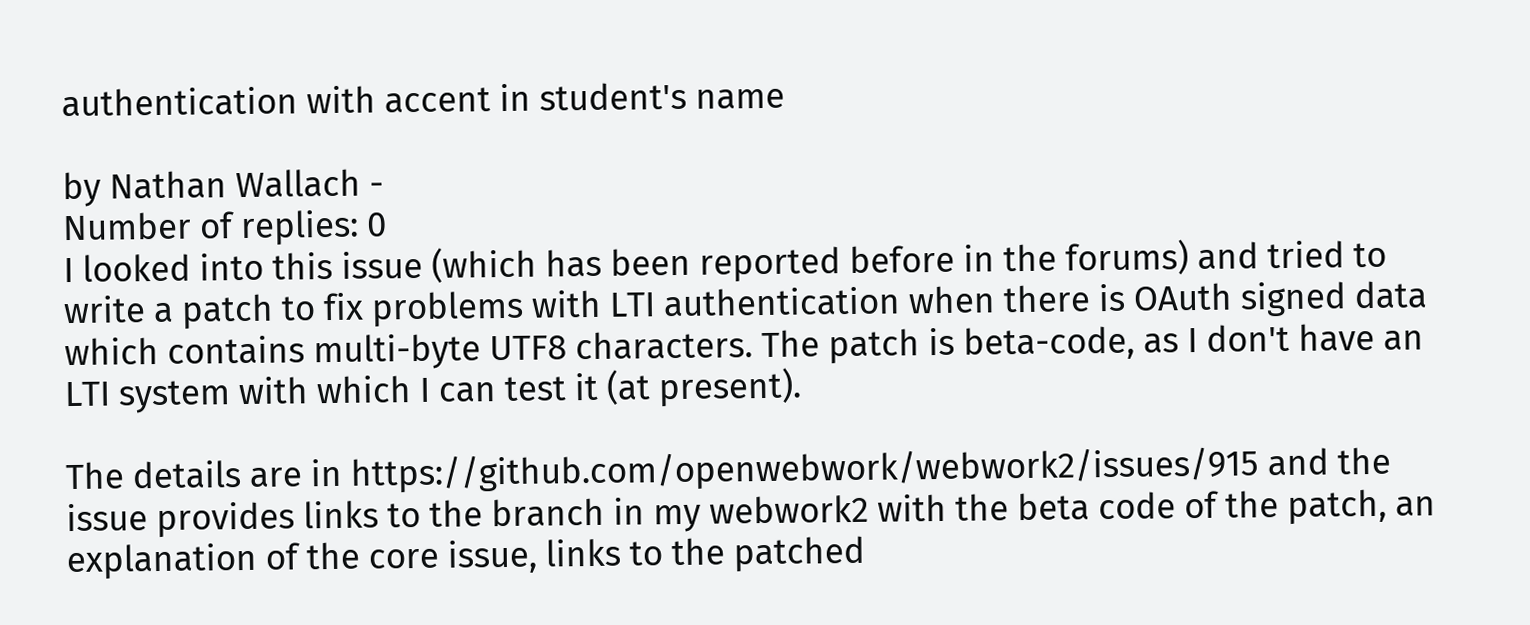authentication with accent in student's name

by Nathan Wallach -
Number of replies: 0
I looked into this issue (which has been reported before in the forums) and tried to write a patch to fix problems with LTI authentication when there is OAuth signed data which contains multi-byte UTF8 characters. The patch is beta-code, as I don't have an LTI system with which I can test it (at present).

The details are in https://github.com/openwebwork/webwork2/issues/915 and the issue provides links to the branch in my webwork2 with the beta code of the patch, an explanation of the core issue, links to the patched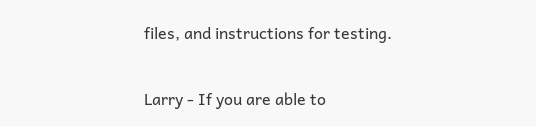files, and instructions for testing.

Larry - If you are able to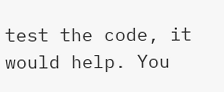test the code, it would help. You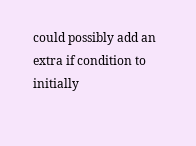could possibly add an extra if condition to initially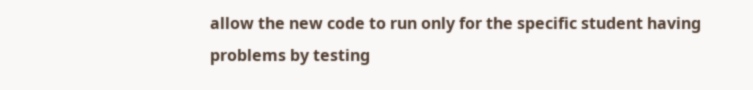allow the new code to run only for the specific student having problems by testing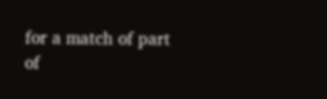for a match of part of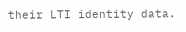their LTI identity data.